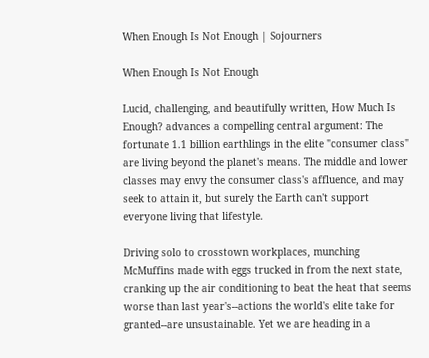When Enough Is Not Enough | Sojourners

When Enough Is Not Enough

Lucid, challenging, and beautifully written, How Much Is Enough? advances a compelling central argument: The fortunate 1.1 billion earthlings in the elite "consumer class" are living beyond the planet's means. The middle and lower classes may envy the consumer class's affluence, and may seek to attain it, but surely the Earth can't support everyone living that lifestyle.

Driving solo to crosstown workplaces, munching McMuffins made with eggs trucked in from the next state, cranking up the air conditioning to beat the heat that seems worse than last year's--actions the world's elite take for granted--are unsustainable. Yet we are heading in a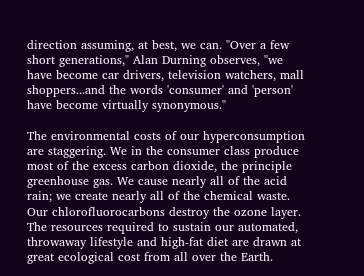direction assuming, at best, we can. "Over a few short generations," Alan Durning observes, "we have become car drivers, television watchers, mall shoppers...and the words 'consumer' and 'person' have become virtually synonymous."

The environmental costs of our hyperconsumption are staggering. We in the consumer class produce most of the excess carbon dioxide, the principle greenhouse gas. We cause nearly all of the acid rain; we create nearly all of the chemical waste. Our chlorofluorocarbons destroy the ozone layer. The resources required to sustain our automated, throwaway lifestyle and high-fat diet are drawn at great ecological cost from all over the Earth.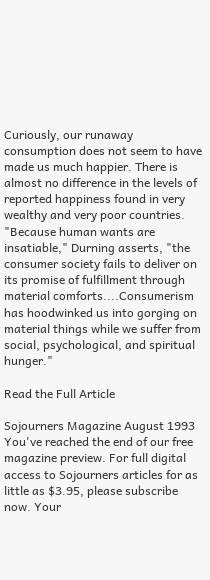Curiously, our runaway consumption does not seem to have made us much happier. There is almost no difference in the levels of reported happiness found in very wealthy and very poor countries. "Because human wants are insatiable," Durning asserts, "the consumer society fails to deliver on its promise of fulfillment through material comforts....Consumerism has hoodwinked us into gorging on material things while we suffer from social, psychological, and spiritual hunger."

Read the Full Article

Sojourners Magazine August 1993
You've reached the end of our free magazine preview. For full digital access to Sojourners articles for as little as $3.95, please subscribe now. Your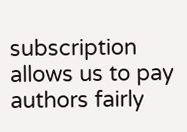subscription allows us to pay authors fairly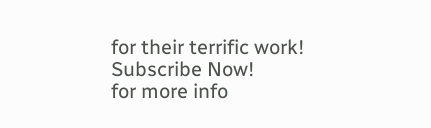for their terrific work!
Subscribe Now!
for more info